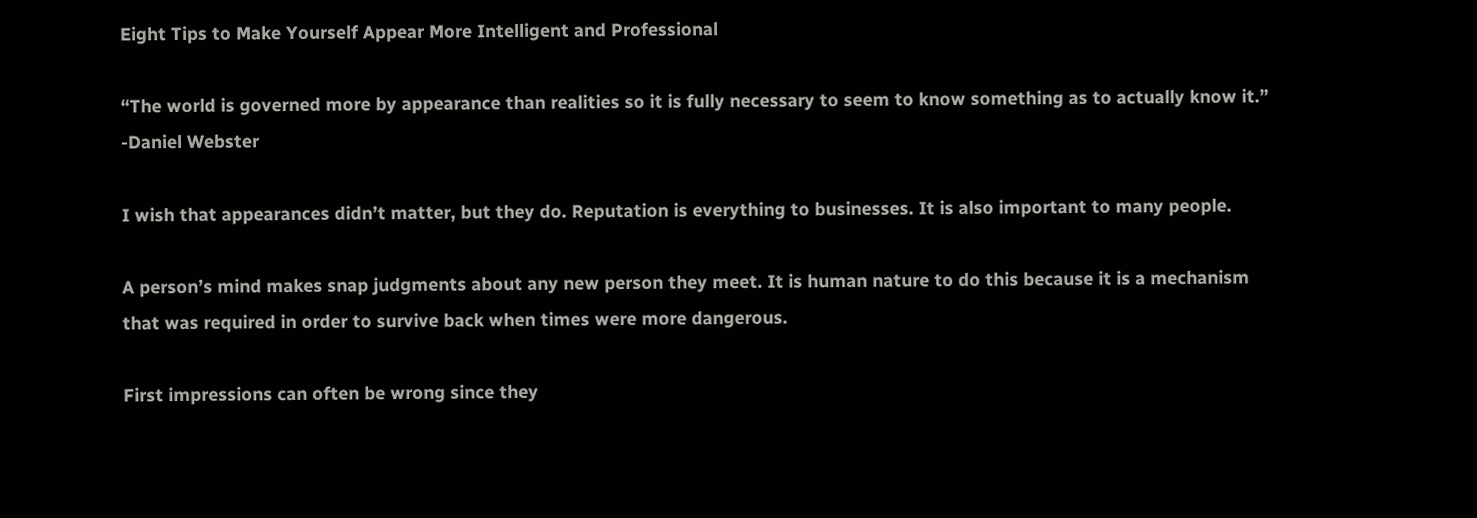Eight Tips to Make Yourself Appear More Intelligent and Professional

“The world is governed more by appearance than realities so it is fully necessary to seem to know something as to actually know it.” -Daniel Webster

I wish that appearances didn’t matter, but they do. Reputation is everything to businesses. It is also important to many people.

A person’s mind makes snap judgments about any new person they meet. It is human nature to do this because it is a mechanism that was required in order to survive back when times were more dangerous.

First impressions can often be wrong since they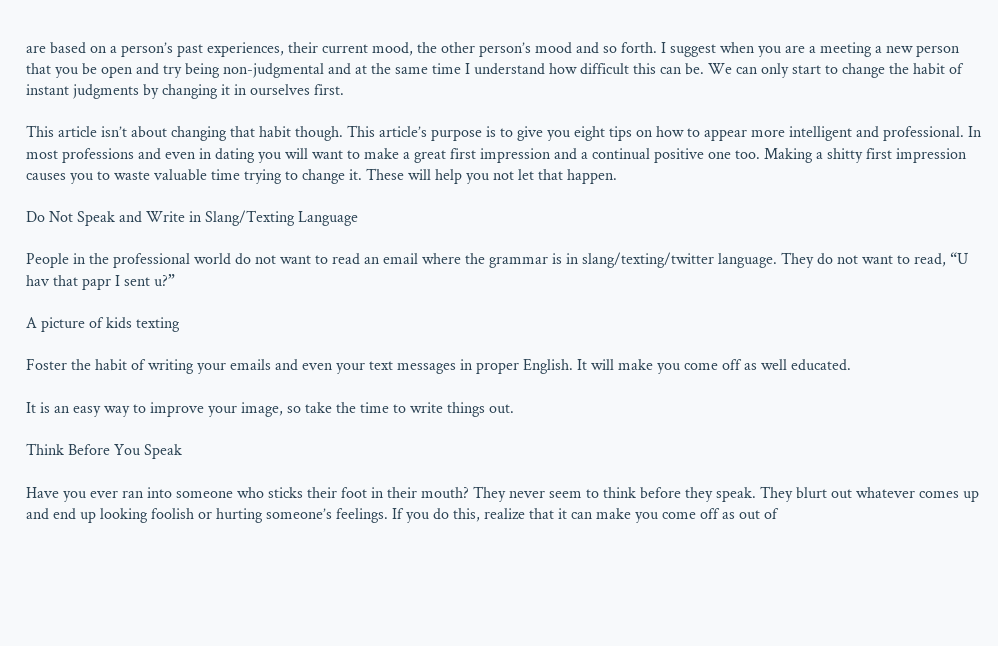are based on a person’s past experiences, their current mood, the other person’s mood and so forth. I suggest when you are a meeting a new person that you be open and try being non-judgmental and at the same time I understand how difficult this can be. We can only start to change the habit of instant judgments by changing it in ourselves first.

This article isn’t about changing that habit though. This article’s purpose is to give you eight tips on how to appear more intelligent and professional. In most professions and even in dating you will want to make a great first impression and a continual positive one too. Making a shitty first impression causes you to waste valuable time trying to change it. These will help you not let that happen.

Do Not Speak and Write in Slang/Texting Language

People in the professional world do not want to read an email where the grammar is in slang/texting/twitter language. They do not want to read, “U hav that papr I sent u?”

A picture of kids texting

Foster the habit of writing your emails and even your text messages in proper English. It will make you come off as well educated.

It is an easy way to improve your image, so take the time to write things out.

Think Before You Speak

Have you ever ran into someone who sticks their foot in their mouth? They never seem to think before they speak. They blurt out whatever comes up and end up looking foolish or hurting someone’s feelings. If you do this, realize that it can make you come off as out of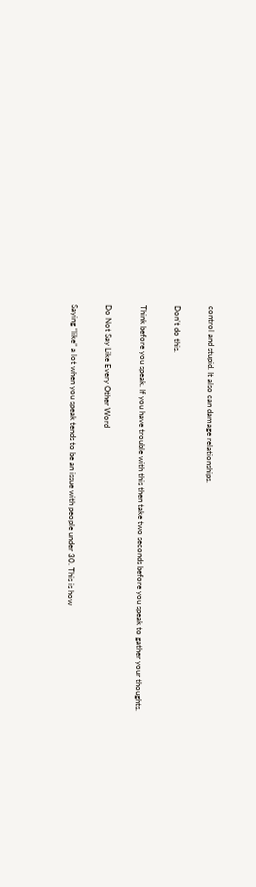control and stupid. It also can damage relationships.

Don’t do this.

Think before you speak. If you have trouble with this then take two seconds before you speak to gather your thoughts.

Do Not Say Like Every Other Word

Saying “like” a lot when you speak tends to be an issue with people under 30. This is how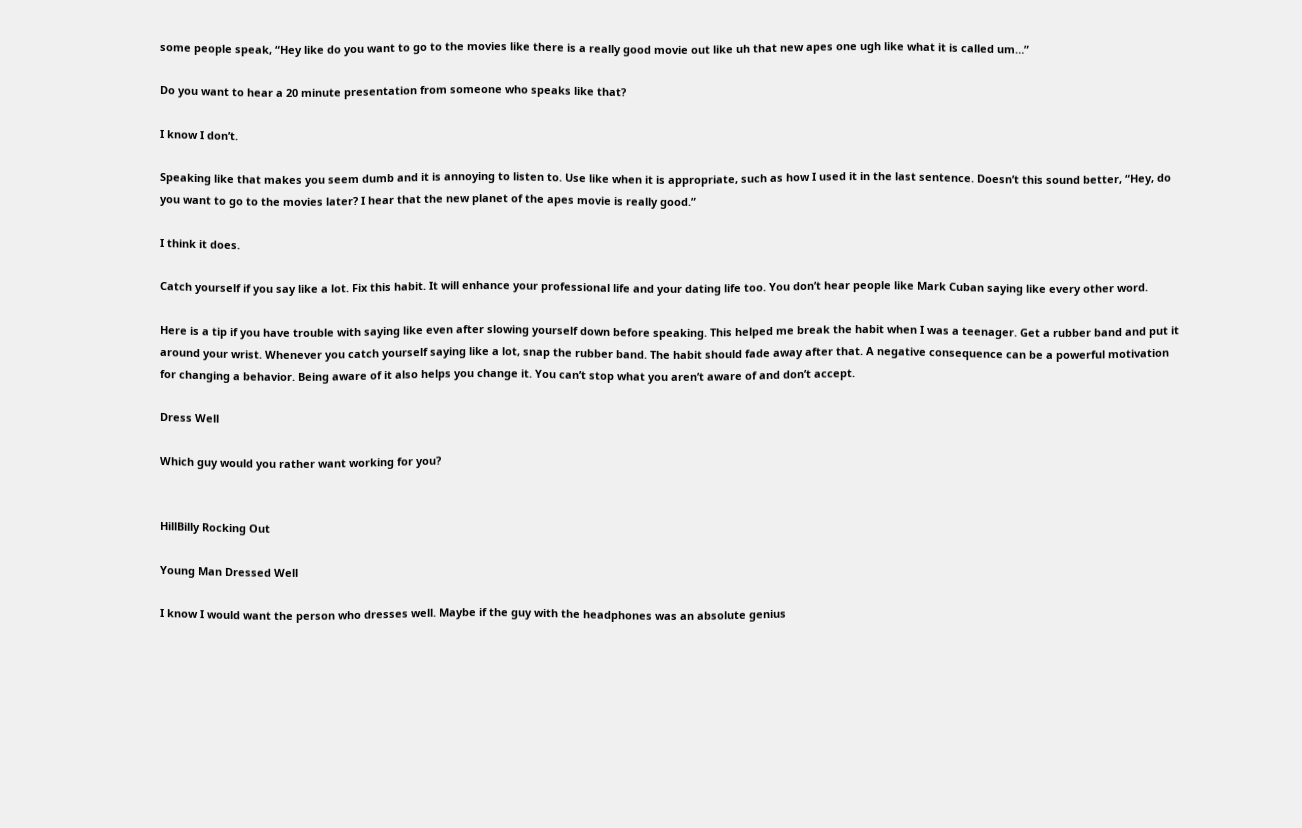some people speak, “Hey like do you want to go to the movies like there is a really good movie out like uh that new apes one ugh like what it is called um…”

Do you want to hear a 20 minute presentation from someone who speaks like that?

I know I don’t.

Speaking like that makes you seem dumb and it is annoying to listen to. Use like when it is appropriate, such as how I used it in the last sentence. Doesn’t this sound better, “Hey, do you want to go to the movies later? I hear that the new planet of the apes movie is really good.”

I think it does.

Catch yourself if you say like a lot. Fix this habit. It will enhance your professional life and your dating life too. You don’t hear people like Mark Cuban saying like every other word.

Here is a tip if you have trouble with saying like even after slowing yourself down before speaking. This helped me break the habit when I was a teenager. Get a rubber band and put it around your wrist. Whenever you catch yourself saying like a lot, snap the rubber band. The habit should fade away after that. A negative consequence can be a powerful motivation for changing a behavior. Being aware of it also helps you change it. You can’t stop what you aren’t aware of and don’t accept.

Dress Well

Which guy would you rather want working for you?


HillBilly Rocking Out

Young Man Dressed Well

I know I would want the person who dresses well. Maybe if the guy with the headphones was an absolute genius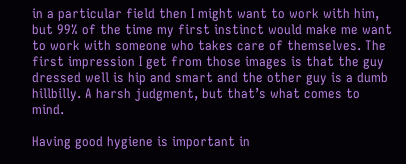in a particular field then I might want to work with him, but 99% of the time my first instinct would make me want to work with someone who takes care of themselves. The first impression I get from those images is that the guy dressed well is hip and smart and the other guy is a dumb hillbilly. A harsh judgment, but that’s what comes to mind.

Having good hygiene is important in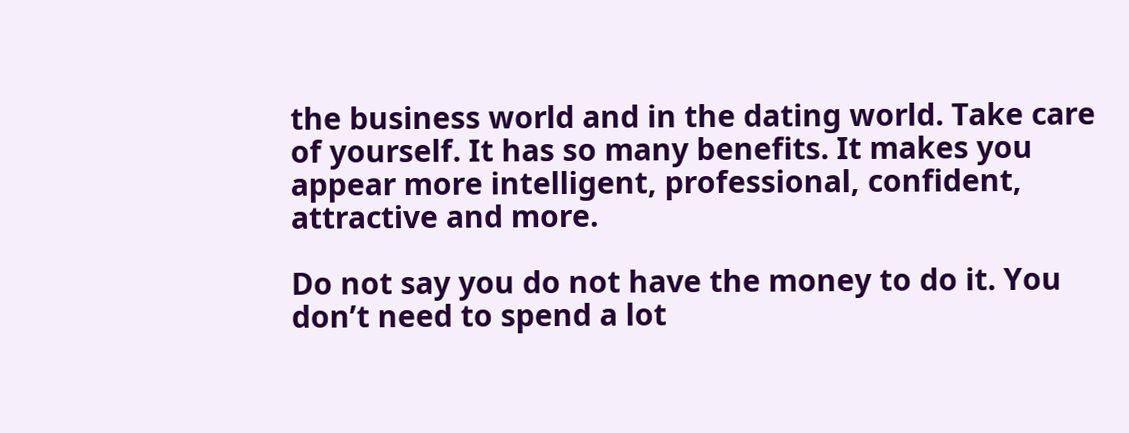the business world and in the dating world. Take care of yourself. It has so many benefits. It makes you appear more intelligent, professional, confident, attractive and more.

Do not say you do not have the money to do it. You don’t need to spend a lot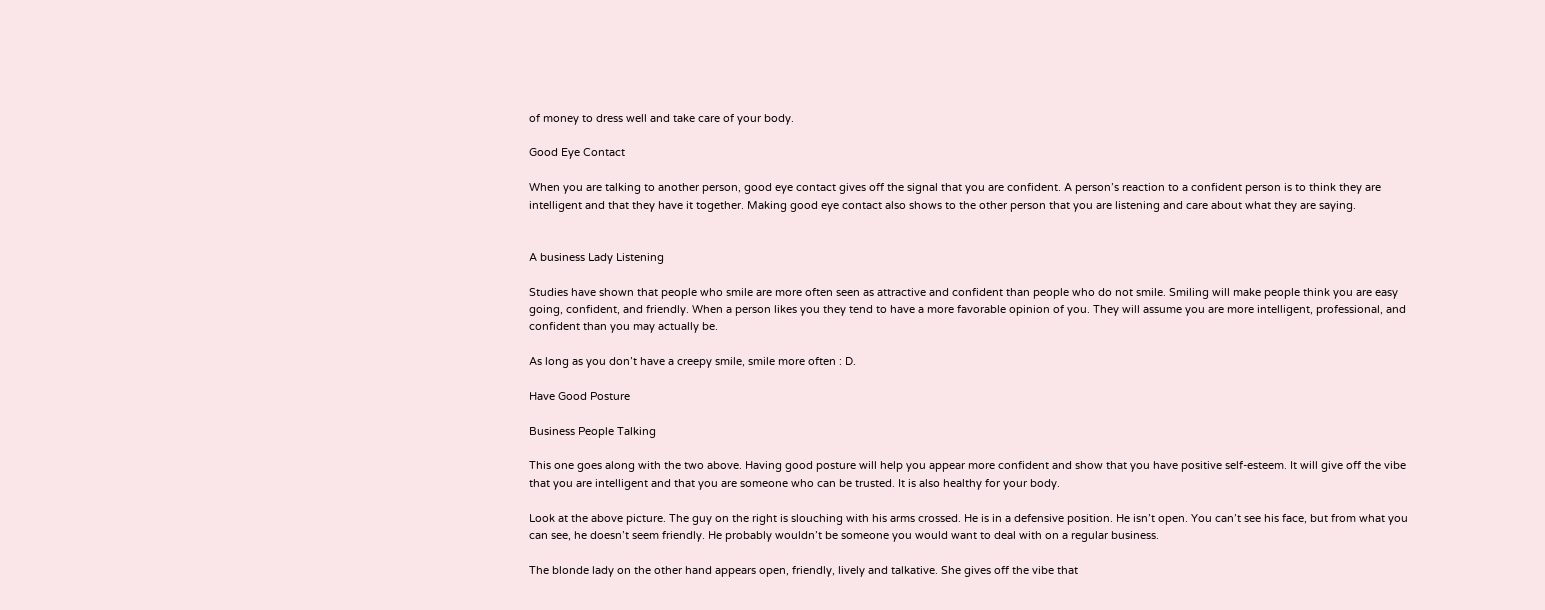of money to dress well and take care of your body.

Good Eye Contact

When you are talking to another person, good eye contact gives off the signal that you are confident. A person’s reaction to a confident person is to think they are intelligent and that they have it together. Making good eye contact also shows to the other person that you are listening and care about what they are saying.


A business Lady Listening

Studies have shown that people who smile are more often seen as attractive and confident than people who do not smile. Smiling will make people think you are easy going, confident, and friendly. When a person likes you they tend to have a more favorable opinion of you. They will assume you are more intelligent, professional, and confident than you may actually be.

As long as you don’t have a creepy smile, smile more often : D.

Have Good Posture

Business People Talking

This one goes along with the two above. Having good posture will help you appear more confident and show that you have positive self-esteem. It will give off the vibe that you are intelligent and that you are someone who can be trusted. It is also healthy for your body.

Look at the above picture. The guy on the right is slouching with his arms crossed. He is in a defensive position. He isn’t open. You can’t see his face, but from what you can see, he doesn’t seem friendly. He probably wouldn’t be someone you would want to deal with on a regular business.

The blonde lady on the other hand appears open, friendly, lively and talkative. She gives off the vibe that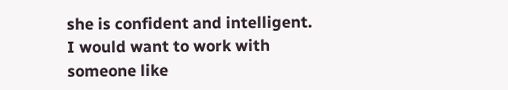she is confident and intelligent. I would want to work with someone like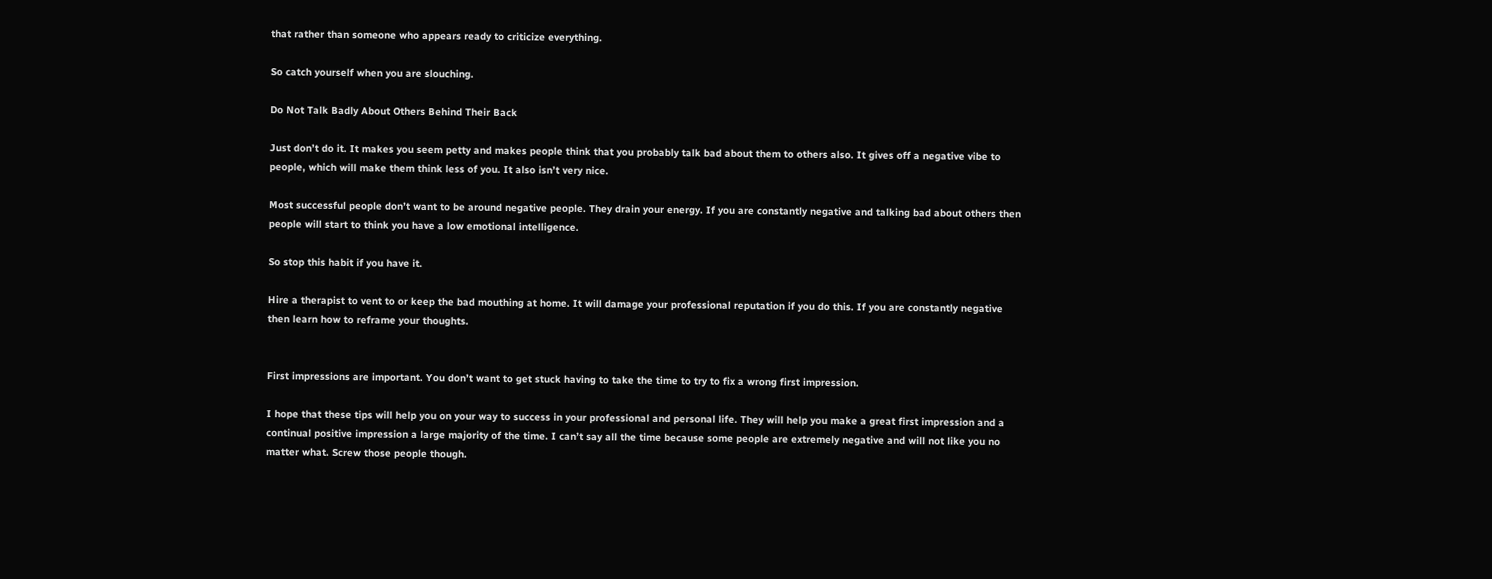that rather than someone who appears ready to criticize everything.

So catch yourself when you are slouching.

Do Not Talk Badly About Others Behind Their Back

Just don’t do it. It makes you seem petty and makes people think that you probably talk bad about them to others also. It gives off a negative vibe to people, which will make them think less of you. It also isn’t very nice.

Most successful people don’t want to be around negative people. They drain your energy. If you are constantly negative and talking bad about others then people will start to think you have a low emotional intelligence.

So stop this habit if you have it.

Hire a therapist to vent to or keep the bad mouthing at home. It will damage your professional reputation if you do this. If you are constantly negative then learn how to reframe your thoughts.


First impressions are important. You don’t want to get stuck having to take the time to try to fix a wrong first impression.

I hope that these tips will help you on your way to success in your professional and personal life. They will help you make a great first impression and a continual positive impression a large majority of the time. I can’t say all the time because some people are extremely negative and will not like you no matter what. Screw those people though.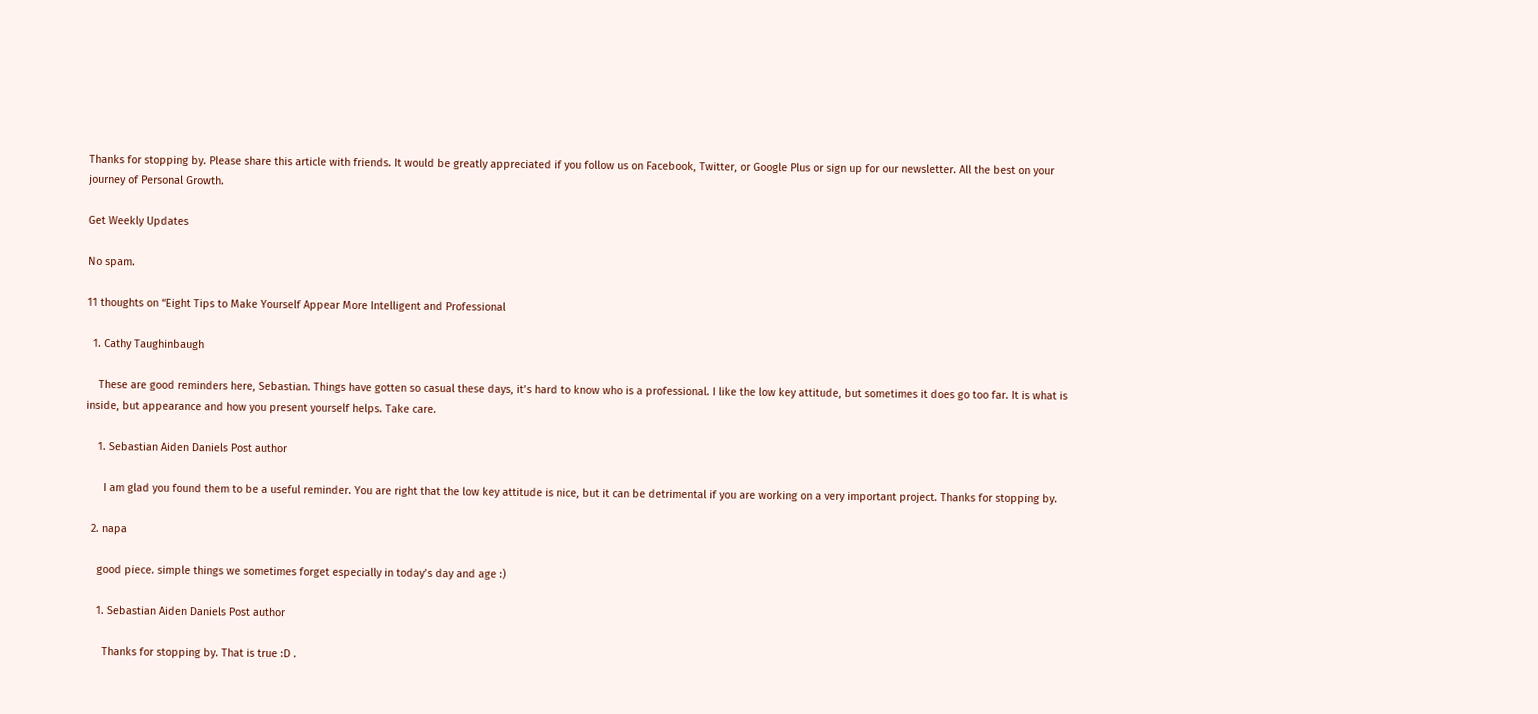Thanks for stopping by. Please share this article with friends. It would be greatly appreciated if you follow us on Facebook, Twitter, or Google Plus or sign up for our newsletter. All the best on your journey of Personal Growth.

Get Weekly Updates

No spam.

11 thoughts on “Eight Tips to Make Yourself Appear More Intelligent and Professional

  1. Cathy Taughinbaugh

    These are good reminders here, Sebastian. Things have gotten so casual these days, it’s hard to know who is a professional. I like the low key attitude, but sometimes it does go too far. It is what is inside, but appearance and how you present yourself helps. Take care.

    1. Sebastian Aiden Daniels Post author

      I am glad you found them to be a useful reminder. You are right that the low key attitude is nice, but it can be detrimental if you are working on a very important project. Thanks for stopping by.

  2. napa

    good piece. simple things we sometimes forget especially in today’s day and age :)

    1. Sebastian Aiden Daniels Post author

      Thanks for stopping by. That is true :D .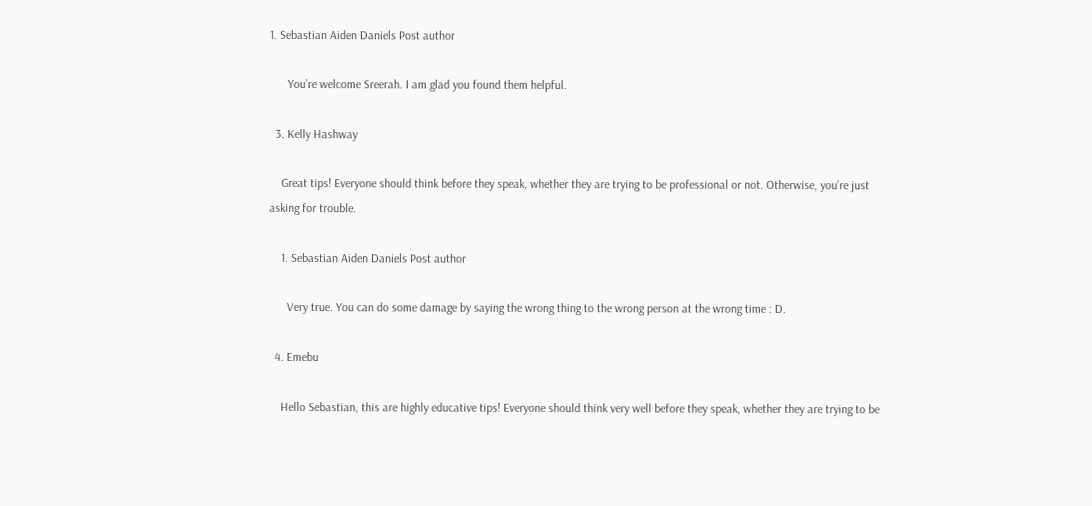1. Sebastian Aiden Daniels Post author

      You’re welcome Sreerah. I am glad you found them helpful.

  3. Kelly Hashway

    Great tips! Everyone should think before they speak, whether they are trying to be professional or not. Otherwise, you’re just asking for trouble.

    1. Sebastian Aiden Daniels Post author

      Very true. You can do some damage by saying the wrong thing to the wrong person at the wrong time : D.

  4. Emebu

    Hello Sebastian, this are highly educative tips! Everyone should think very well before they speak, whether they are trying to be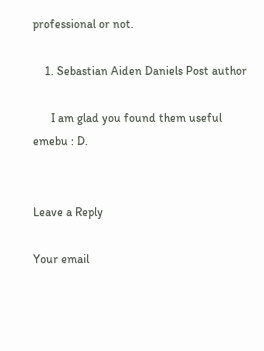professional or not.

    1. Sebastian Aiden Daniels Post author

      I am glad you found them useful emebu : D.


Leave a Reply

Your email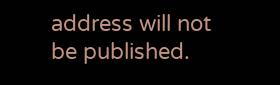address will not be published.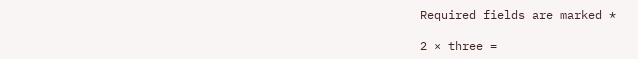Required fields are marked *

2 × three =